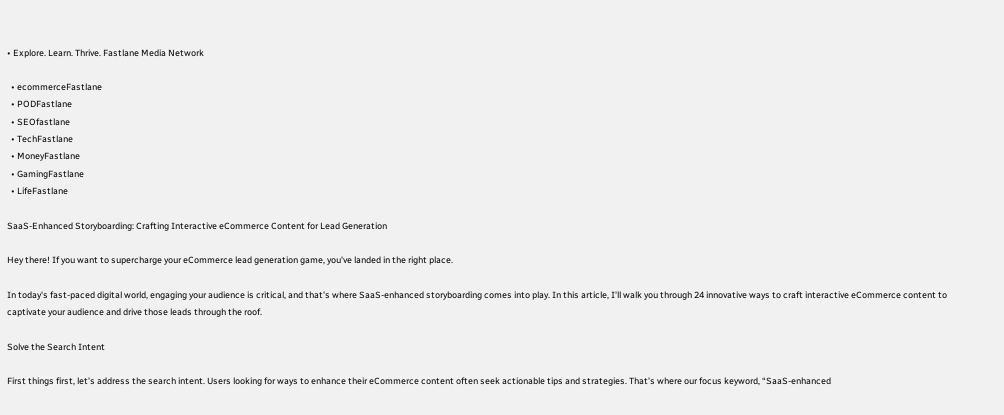• Explore. Learn. Thrive. Fastlane Media Network

  • ecommerceFastlane
  • PODFastlane
  • SEOfastlane
  • TechFastlane
  • MoneyFastlane
  • GamingFastlane
  • LifeFastlane

SaaS-Enhanced Storyboarding: Crafting Interactive eCommerce Content for Lead Generation

Hey there! If you want to supercharge your eCommerce lead generation game, you've landed in the right place.

In today's fast-paced digital world, engaging your audience is critical, and that's where SaaS-enhanced storyboarding comes into play. In this article, I'll walk you through 24 innovative ways to craft interactive eCommerce content to captivate your audience and drive those leads through the roof.

Solve the Search Intent

First things first, let's address the search intent. Users looking for ways to enhance their eCommerce content often seek actionable tips and strategies. That's where our focus keyword, “SaaS-enhanced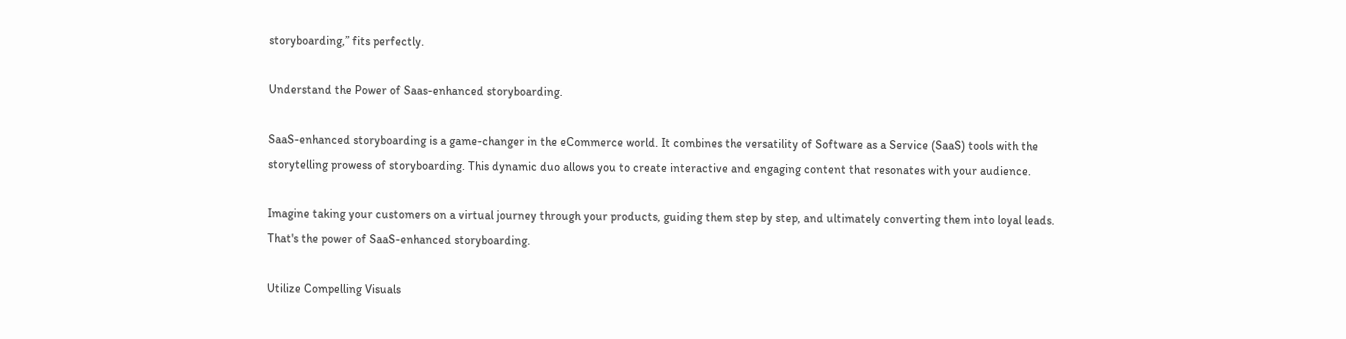storyboarding,” fits perfectly.

Understand the Power of Saas-enhanced storyboarding.

SaaS-enhanced storyboarding is a game-changer in the eCommerce world. It combines the versatility of Software as a Service (SaaS) tools with the storytelling prowess of storyboarding. This dynamic duo allows you to create interactive and engaging content that resonates with your audience.

Imagine taking your customers on a virtual journey through your products, guiding them step by step, and ultimately converting them into loyal leads. That's the power of SaaS-enhanced storyboarding.

Utilize Compelling Visuals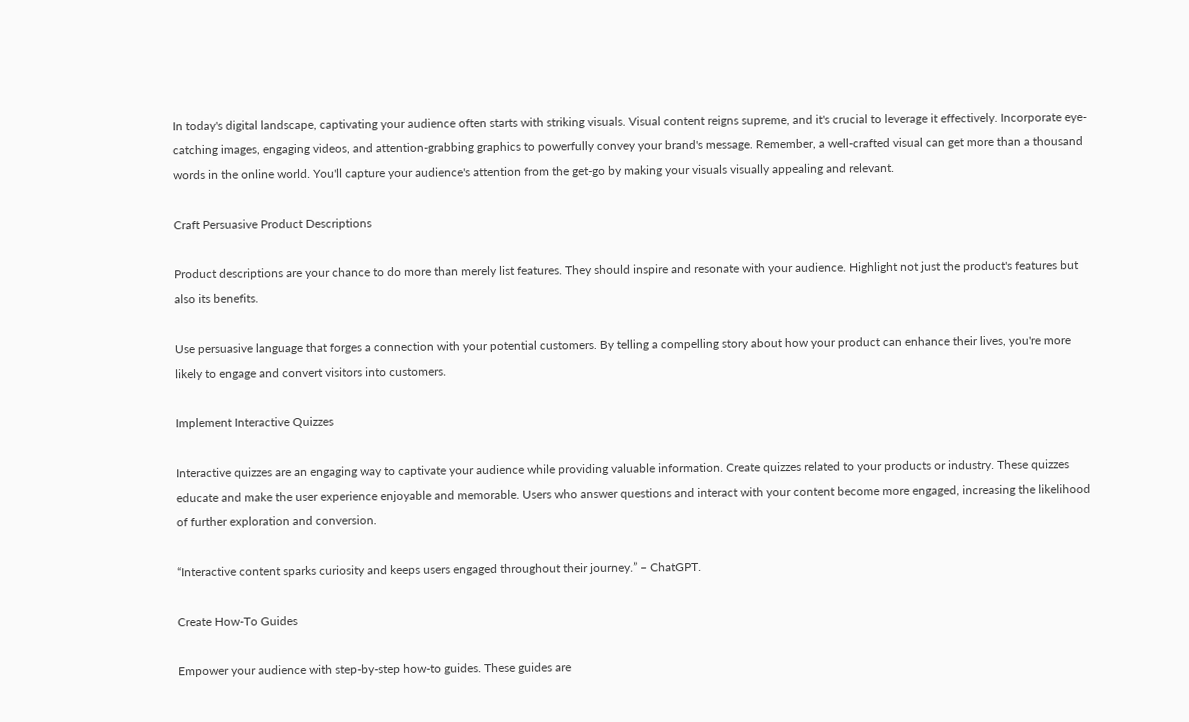In today's digital landscape, captivating your audience often starts with striking visuals. Visual content reigns supreme, and it's crucial to leverage it effectively. Incorporate eye-catching images, engaging videos, and attention-grabbing graphics to powerfully convey your brand's message. Remember, a well-crafted visual can get more than a thousand words in the online world. You'll capture your audience's attention from the get-go by making your visuals visually appealing and relevant.

Craft Persuasive Product Descriptions

Product descriptions are your chance to do more than merely list features. They should inspire and resonate with your audience. Highlight not just the product's features but also its benefits.

Use persuasive language that forges a connection with your potential customers. By telling a compelling story about how your product can enhance their lives, you're more likely to engage and convert visitors into customers.

Implement Interactive Quizzes

Interactive quizzes are an engaging way to captivate your audience while providing valuable information. Create quizzes related to your products or industry. These quizzes educate and make the user experience enjoyable and memorable. Users who answer questions and interact with your content become more engaged, increasing the likelihood of further exploration and conversion.

“Interactive content sparks curiosity and keeps users engaged throughout their journey.” – ChatGPT.

Create How-To Guides

Empower your audience with step-by-step how-to guides. These guides are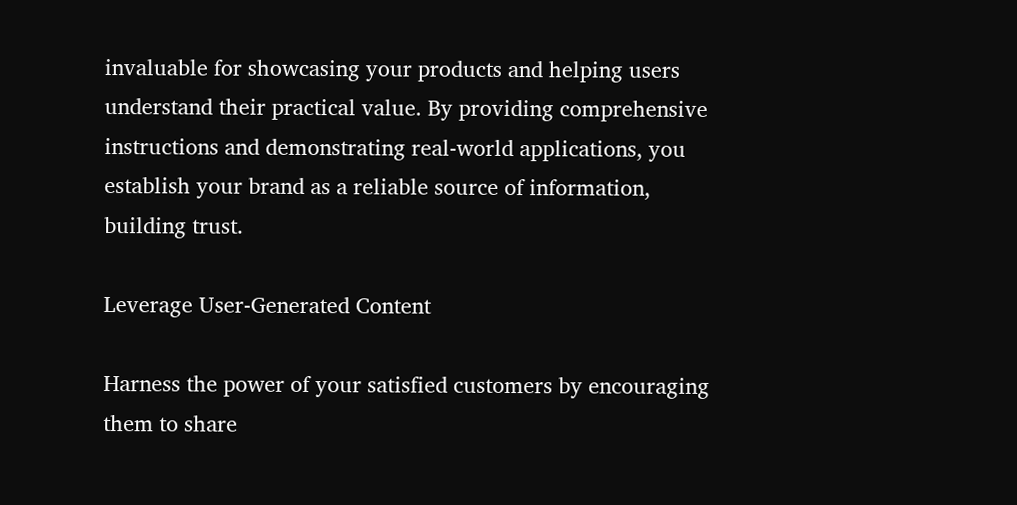invaluable for showcasing your products and helping users understand their practical value. By providing comprehensive instructions and demonstrating real-world applications, you establish your brand as a reliable source of information, building trust.

Leverage User-Generated Content

Harness the power of your satisfied customers by encouraging them to share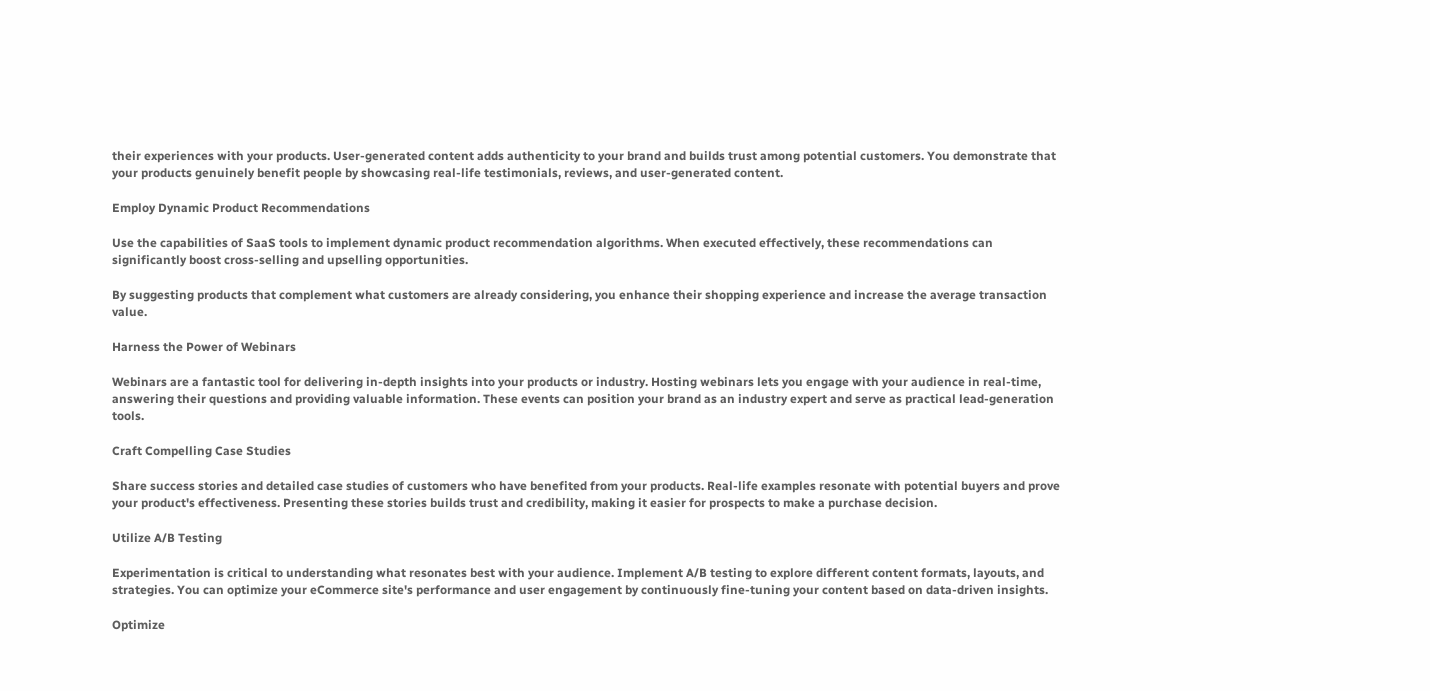their experiences with your products. User-generated content adds authenticity to your brand and builds trust among potential customers. You demonstrate that your products genuinely benefit people by showcasing real-life testimonials, reviews, and user-generated content.

Employ Dynamic Product Recommendations

Use the capabilities of SaaS tools to implement dynamic product recommendation algorithms. When executed effectively, these recommendations can significantly boost cross-selling and upselling opportunities.

By suggesting products that complement what customers are already considering, you enhance their shopping experience and increase the average transaction value.

Harness the Power of Webinars

Webinars are a fantastic tool for delivering in-depth insights into your products or industry. Hosting webinars lets you engage with your audience in real-time, answering their questions and providing valuable information. These events can position your brand as an industry expert and serve as practical lead-generation tools.

Craft Compelling Case Studies

Share success stories and detailed case studies of customers who have benefited from your products. Real-life examples resonate with potential buyers and prove your product's effectiveness. Presenting these stories builds trust and credibility, making it easier for prospects to make a purchase decision.

Utilize A/B Testing

Experimentation is critical to understanding what resonates best with your audience. Implement A/B testing to explore different content formats, layouts, and strategies. You can optimize your eCommerce site's performance and user engagement by continuously fine-tuning your content based on data-driven insights.

Optimize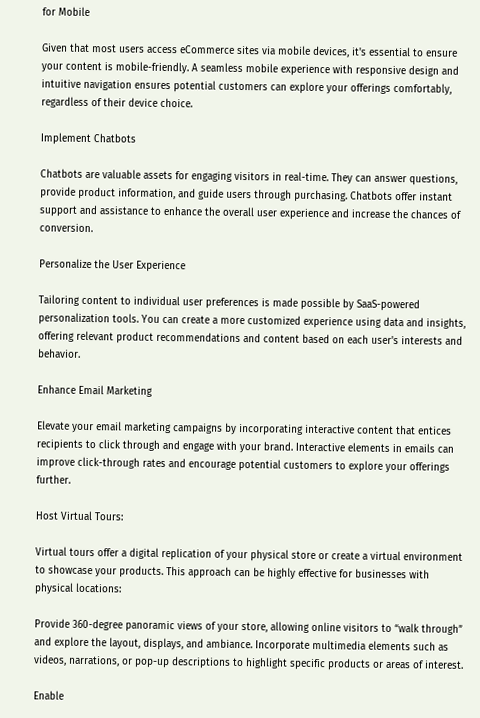for Mobile

Given that most users access eCommerce sites via mobile devices, it's essential to ensure your content is mobile-friendly. A seamless mobile experience with responsive design and intuitive navigation ensures potential customers can explore your offerings comfortably, regardless of their device choice.

Implement Chatbots

Chatbots are valuable assets for engaging visitors in real-time. They can answer questions, provide product information, and guide users through purchasing. Chatbots offer instant support and assistance to enhance the overall user experience and increase the chances of conversion.

Personalize the User Experience

Tailoring content to individual user preferences is made possible by SaaS-powered personalization tools. You can create a more customized experience using data and insights, offering relevant product recommendations and content based on each user's interests and behavior.

Enhance Email Marketing

Elevate your email marketing campaigns by incorporating interactive content that entices recipients to click through and engage with your brand. Interactive elements in emails can improve click-through rates and encourage potential customers to explore your offerings further.

Host Virtual Tours:

Virtual tours offer a digital replication of your physical store or create a virtual environment to showcase your products. This approach can be highly effective for businesses with physical locations:

Provide 360-degree panoramic views of your store, allowing online visitors to “walk through” and explore the layout, displays, and ambiance. Incorporate multimedia elements such as videos, narrations, or pop-up descriptions to highlight specific products or areas of interest.

Enable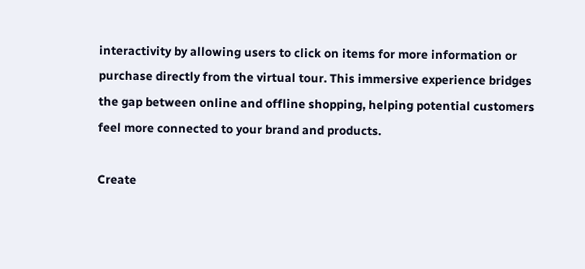interactivity by allowing users to click on items for more information or purchase directly from the virtual tour. This immersive experience bridges the gap between online and offline shopping, helping potential customers feel more connected to your brand and products.

Create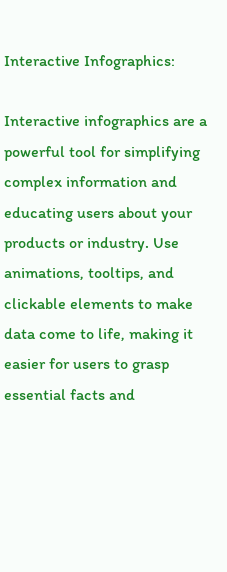Interactive Infographics:

Interactive infographics are a powerful tool for simplifying complex information and educating users about your products or industry. Use animations, tooltips, and clickable elements to make data come to life, making it easier for users to grasp essential facts and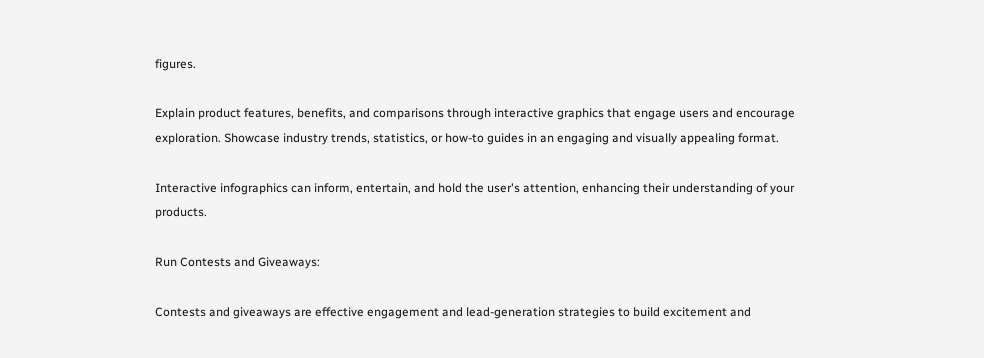figures.

Explain product features, benefits, and comparisons through interactive graphics that engage users and encourage exploration. Showcase industry trends, statistics, or how-to guides in an engaging and visually appealing format.

Interactive infographics can inform, entertain, and hold the user's attention, enhancing their understanding of your products.

Run Contests and Giveaways:

Contests and giveaways are effective engagement and lead-generation strategies to build excitement and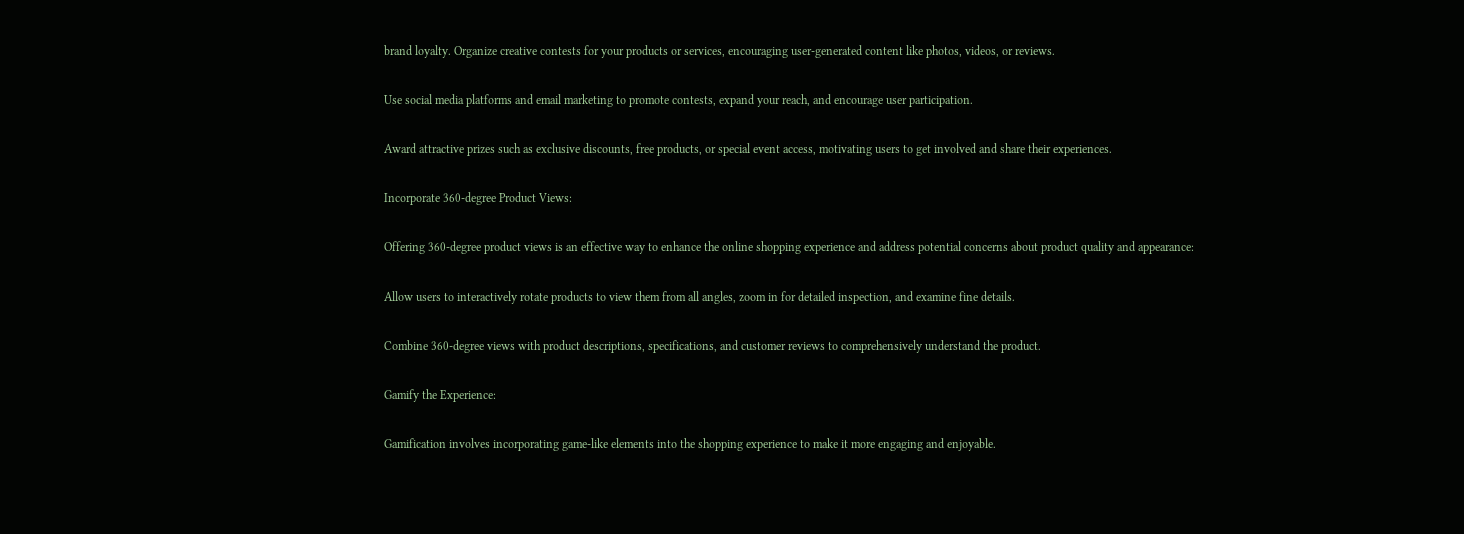brand loyalty. Organize creative contests for your products or services, encouraging user-generated content like photos, videos, or reviews.

Use social media platforms and email marketing to promote contests, expand your reach, and encourage user participation.

Award attractive prizes such as exclusive discounts, free products, or special event access, motivating users to get involved and share their experiences.

Incorporate 360-degree Product Views:

Offering 360-degree product views is an effective way to enhance the online shopping experience and address potential concerns about product quality and appearance:

Allow users to interactively rotate products to view them from all angles, zoom in for detailed inspection, and examine fine details.

Combine 360-degree views with product descriptions, specifications, and customer reviews to comprehensively understand the product.

Gamify the Experience:

Gamification involves incorporating game-like elements into the shopping experience to make it more engaging and enjoyable.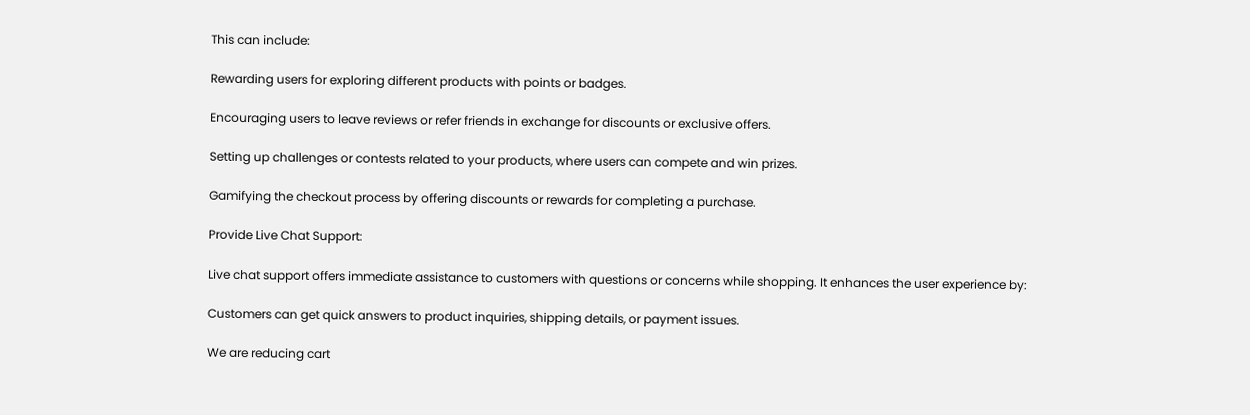This can include:

Rewarding users for exploring different products with points or badges.

Encouraging users to leave reviews or refer friends in exchange for discounts or exclusive offers.

Setting up challenges or contests related to your products, where users can compete and win prizes.

Gamifying the checkout process by offering discounts or rewards for completing a purchase.

Provide Live Chat Support:

Live chat support offers immediate assistance to customers with questions or concerns while shopping. It enhances the user experience by:

Customers can get quick answers to product inquiries, shipping details, or payment issues.

We are reducing cart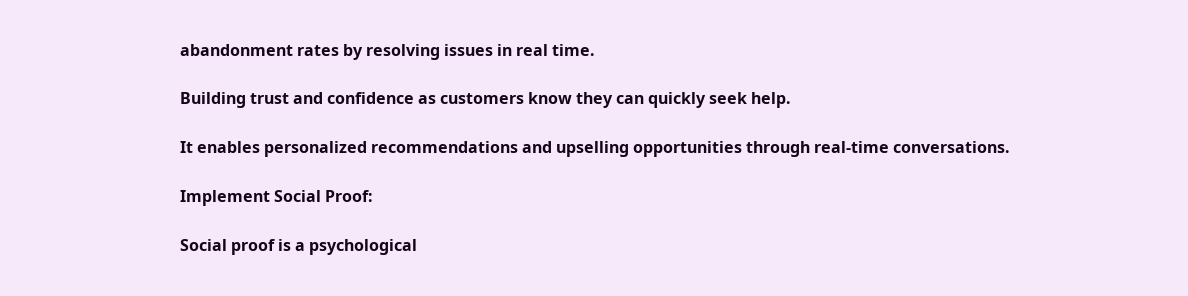abandonment rates by resolving issues in real time.

Building trust and confidence as customers know they can quickly seek help.

It enables personalized recommendations and upselling opportunities through real-time conversations.

Implement Social Proof:

Social proof is a psychological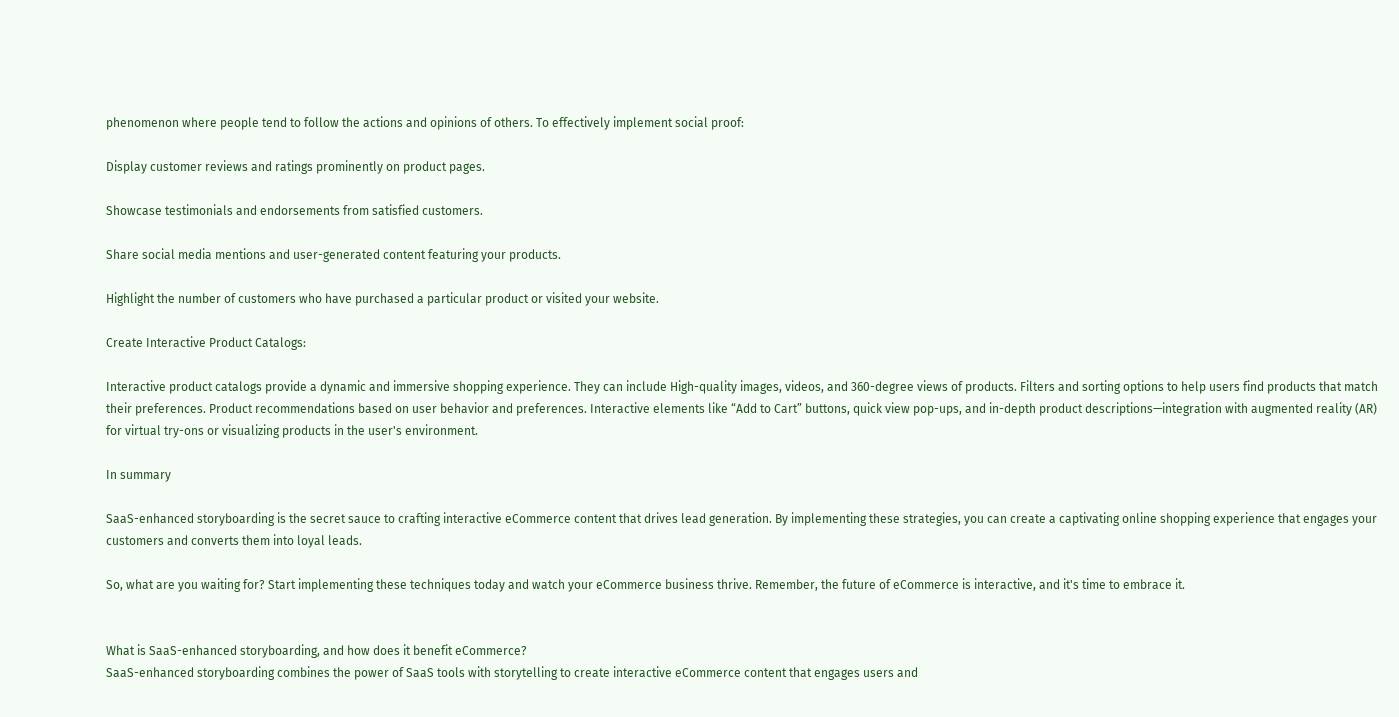phenomenon where people tend to follow the actions and opinions of others. To effectively implement social proof:

Display customer reviews and ratings prominently on product pages.

Showcase testimonials and endorsements from satisfied customers.

Share social media mentions and user-generated content featuring your products.

Highlight the number of customers who have purchased a particular product or visited your website.

Create Interactive Product Catalogs:

Interactive product catalogs provide a dynamic and immersive shopping experience. They can include High-quality images, videos, and 360-degree views of products. Filters and sorting options to help users find products that match their preferences. Product recommendations based on user behavior and preferences. Interactive elements like “Add to Cart” buttons, quick view pop-ups, and in-depth product descriptions—integration with augmented reality (AR) for virtual try-ons or visualizing products in the user's environment.

In summary

SaaS-enhanced storyboarding is the secret sauce to crafting interactive eCommerce content that drives lead generation. By implementing these strategies, you can create a captivating online shopping experience that engages your customers and converts them into loyal leads.

So, what are you waiting for? Start implementing these techniques today and watch your eCommerce business thrive. Remember, the future of eCommerce is interactive, and it's time to embrace it.


What is SaaS-enhanced storyboarding, and how does it benefit eCommerce?
SaaS-enhanced storyboarding combines the power of SaaS tools with storytelling to create interactive eCommerce content that engages users and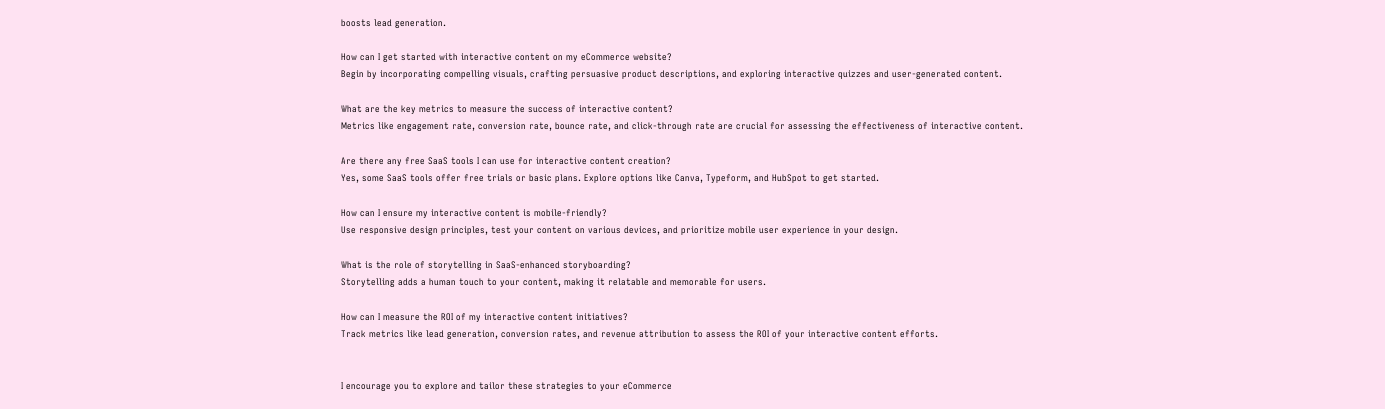boosts lead generation.

How can I get started with interactive content on my eCommerce website?
Begin by incorporating compelling visuals, crafting persuasive product descriptions, and exploring interactive quizzes and user-generated content.

What are the key metrics to measure the success of interactive content?
Metrics like engagement rate, conversion rate, bounce rate, and click-through rate are crucial for assessing the effectiveness of interactive content.

Are there any free SaaS tools I can use for interactive content creation?
Yes, some SaaS tools offer free trials or basic plans. Explore options like Canva, Typeform, and HubSpot to get started.

How can I ensure my interactive content is mobile-friendly?
Use responsive design principles, test your content on various devices, and prioritize mobile user experience in your design.

What is the role of storytelling in SaaS-enhanced storyboarding?
Storytelling adds a human touch to your content, making it relatable and memorable for users.

How can I measure the ROI of my interactive content initiatives?
Track metrics like lead generation, conversion rates, and revenue attribution to assess the ROI of your interactive content efforts.


I encourage you to explore and tailor these strategies to your eCommerce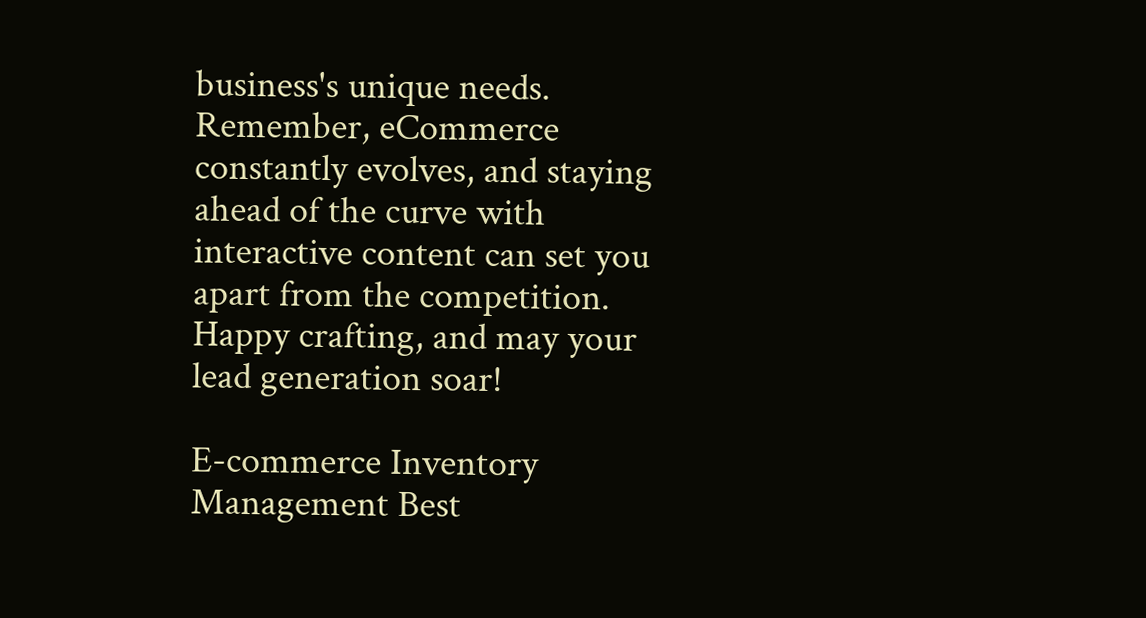business's unique needs. Remember, eCommerce constantly evolves, and staying ahead of the curve with interactive content can set you apart from the competition. Happy crafting, and may your lead generation soar!

E-commerce Inventory Management Best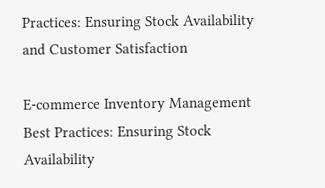Practices: Ensuring Stock Availability and Customer Satisfaction

E-commerce Inventory Management Best Practices: Ensuring Stock Availability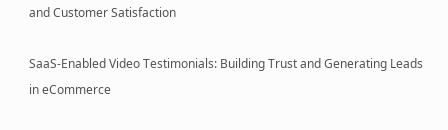and Customer Satisfaction

SaaS-Enabled Video Testimonials: Building Trust and Generating Leads in eCommerce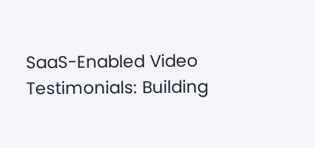SaaS-Enabled Video Testimonials: Building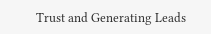Trust and Generating Leads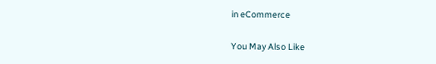in eCommerce

You May Also Like